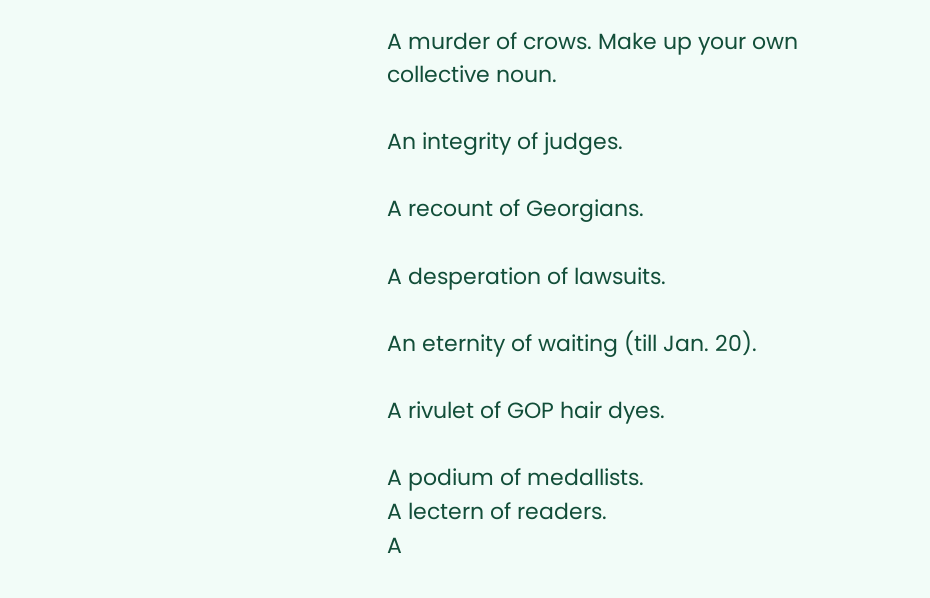A murder of crows. Make up your own collective noun.

An integrity of judges.

A recount of Georgians.

A desperation of lawsuits.

An eternity of waiting (till Jan. 20).

A rivulet of GOP hair dyes.

A podium of medallists.
A lectern of readers.
A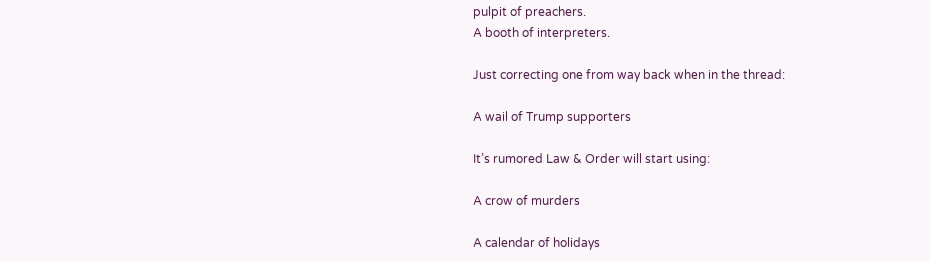pulpit of preachers.
A booth of interpreters.

Just correcting one from way back when in the thread:

A wail of Trump supporters

It’s rumored Law & Order will start using:

A crow of murders

A calendar of holidays